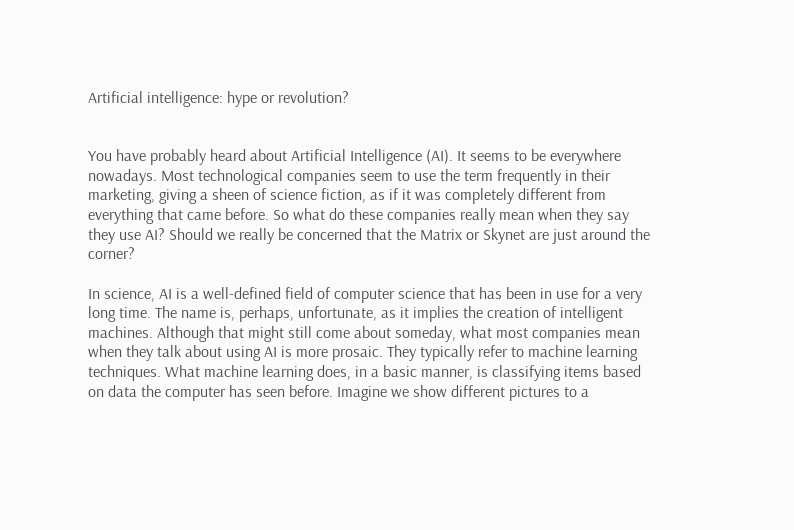Artificial intelligence: hype or revolution?


You have probably heard about Artificial Intelligence (AI). It seems to be everywhere nowadays. Most technological companies seem to use the term frequently in their marketing, giving a sheen of science fiction, as if it was completely different from everything that came before. So what do these companies really mean when they say they use AI? Should we really be concerned that the Matrix or Skynet are just around the corner?

In science, AI is a well-defined field of computer science that has been in use for a very long time. The name is, perhaps, unfortunate, as it implies the creation of intelligent machines. Although that might still come about someday, what most companies mean when they talk about using AI is more prosaic. They typically refer to machine learning techniques. What machine learning does, in a basic manner, is classifying items based on data the computer has seen before. Imagine we show different pictures to a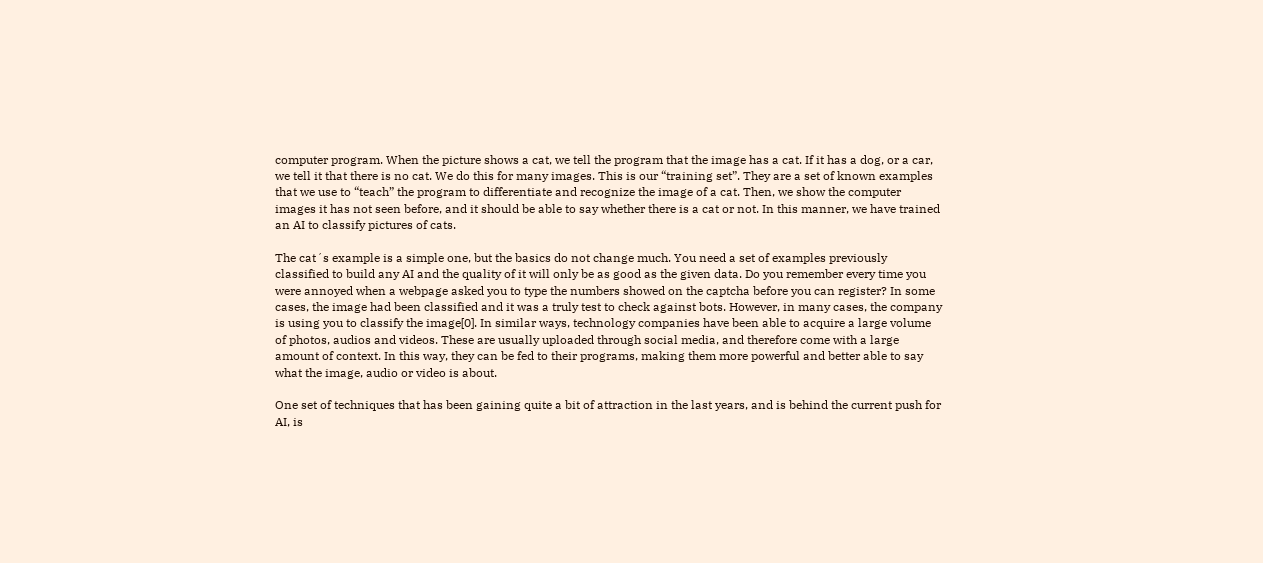computer program. When the picture shows a cat, we tell the program that the image has a cat. If it has a dog, or a car, we tell it that there is no cat. We do this for many images. This is our “training set”. They are a set of known examples that we use to “teach” the program to differentiate and recognize the image of a cat. Then, we show the computer images it has not seen before, and it should be able to say whether there is a cat or not. In this manner, we have trained an AI to classify pictures of cats.

The cat´s example is a simple one, but the basics do not change much. You need a set of examples previously classified to build any AI and the quality of it will only be as good as the given data. Do you remember every time you were annoyed when a webpage asked you to type the numbers showed on the captcha before you can register? In some cases, the image had been classified and it was a truly test to check against bots. However, in many cases, the company is using you to classify the image[0]. In similar ways, technology companies have been able to acquire a large volume of photos, audios and videos. These are usually uploaded through social media, and therefore come with a large amount of context. In this way, they can be fed to their programs, making them more powerful and better able to say what the image, audio or video is about.

One set of techniques that has been gaining quite a bit of attraction in the last years, and is behind the current push for AI, is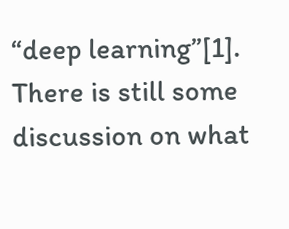“deep learning”[1]. There is still some discussion on what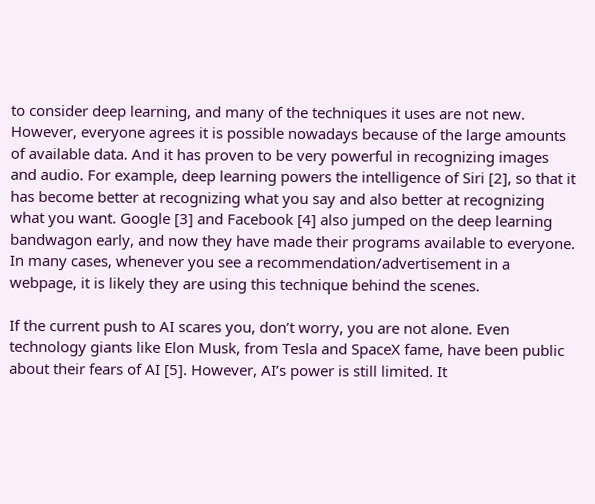to consider deep learning, and many of the techniques it uses are not new. However, everyone agrees it is possible nowadays because of the large amounts of available data. And it has proven to be very powerful in recognizing images and audio. For example, deep learning powers the intelligence of Siri [2], so that it has become better at recognizing what you say and also better at recognizing what you want. Google [3] and Facebook [4] also jumped on the deep learning bandwagon early, and now they have made their programs available to everyone. In many cases, whenever you see a recommendation/advertisement in a webpage, it is likely they are using this technique behind the scenes.

If the current push to AI scares you, don’t worry, you are not alone. Even technology giants like Elon Musk, from Tesla and SpaceX fame, have been public about their fears of AI [5]. However, AI’s power is still limited. It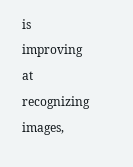is improving at recognizing images,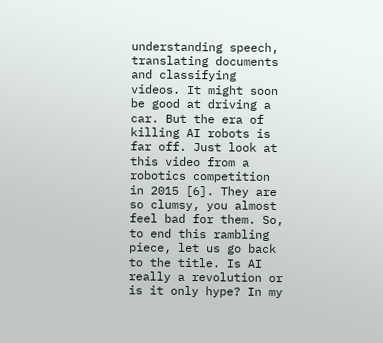understanding speech, translating documents and classifying videos. It might soon be good at driving a car. But the era of killing AI robots is far off. Just look at this video from a robotics competition in 2015 [6]. They are so clumsy, you almost feel bad for them. So, to end this rambling piece, let us go back to the title. Is AI really a revolution or is it only hype? In my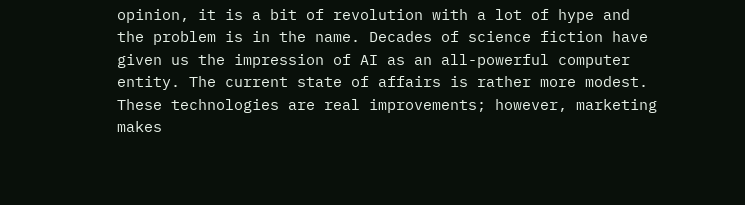opinion, it is a bit of revolution with a lot of hype and the problem is in the name. Decades of science fiction have given us the impression of AI as an all-powerful computer entity. The current state of affairs is rather more modest. These technologies are real improvements; however, marketing makes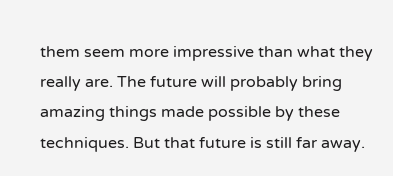them seem more impressive than what they really are. The future will probably bring amazing things made possible by these techniques. But that future is still far away.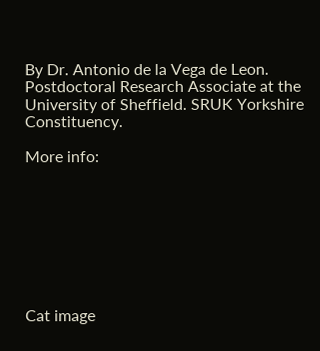By Dr. Antonio de la Vega de Leon. Postdoctoral Research Associate at the University of Sheffield. SRUK Yorkshire Constituency.

More info:








Cat image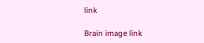link

Brain image link